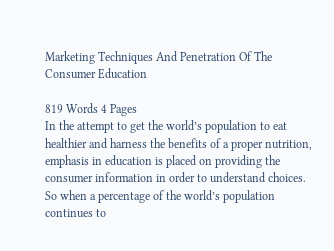Marketing Techniques And Penetration Of The Consumer Education

819 Words 4 Pages
In the attempt to get the world’s population to eat healthier and harness the benefits of a proper nutrition, emphasis in education is placed on providing the consumer information in order to understand choices. So when a percentage of the world’s population continues to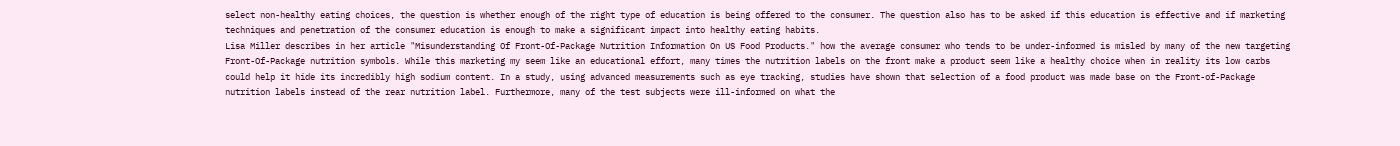select non-healthy eating choices, the question is whether enough of the right type of education is being offered to the consumer. The question also has to be asked if this education is effective and if marketing techniques and penetration of the consumer education is enough to make a significant impact into healthy eating habits.
Lisa Miller describes in her article "Misunderstanding Of Front-Of-Package Nutrition Information On US Food Products." how the average consumer who tends to be under-informed is misled by many of the new targeting Front-Of-Package nutrition symbols. While this marketing my seem like an educational effort, many times the nutrition labels on the front make a product seem like a healthy choice when in reality its low carbs could help it hide its incredibly high sodium content. In a study, using advanced measurements such as eye tracking, studies have shown that selection of a food product was made base on the Front-of-Package nutrition labels instead of the rear nutrition label. Furthermore, many of the test subjects were ill-informed on what the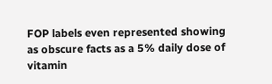FOP labels even represented showing as obscure facts as a 5% daily dose of vitamin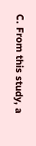C. From this study, a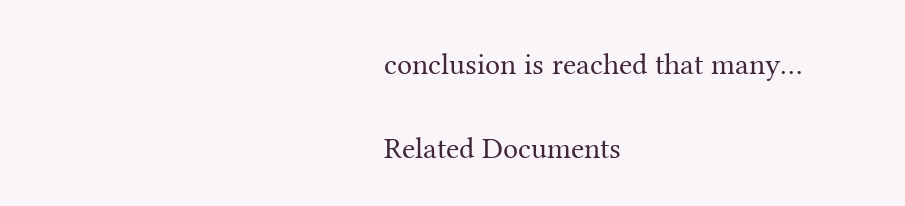conclusion is reached that many…

Related Documents